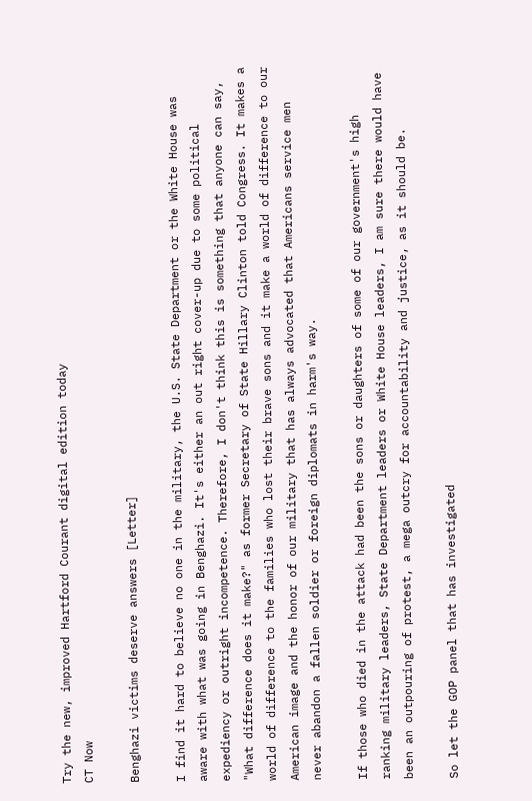Try the new, improved Hartford Courant digital edition today
CT Now

Benghazi victims deserve answers [Letter]

I find it hard to believe no one in the military, the U.S. State Department or the White House was aware with what was going in Benghazi. It's either an out right cover-up due to some political expediency or outright incompetence. Therefore, I don't think this is something that anyone can say, "What difference does it make?" as former Secretary of State Hillary Clinton told Congress. It makes a world of difference to the families who lost their brave sons and it make a world of difference to our American image and the honor of our military that has always advocated that Americans service men never abandon a fallen soldier or foreign diplomats in harm's way.

If those who died in the attack had been the sons or daughters of some of our government's high ranking military leaders, State Department leaders or White House leaders, I am sure there would have been an outpouring of protest, a mega outcry for accountability and justice, as it should be.

So let the GOP panel that has investigated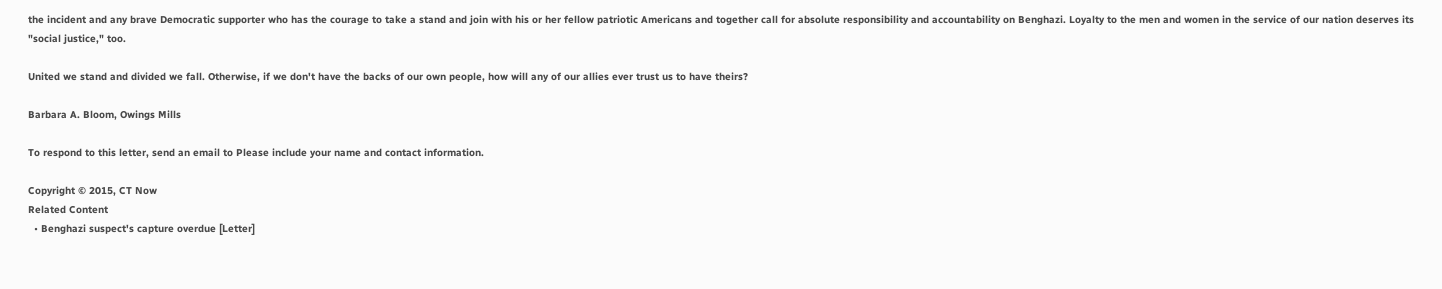the incident and any brave Democratic supporter who has the courage to take a stand and join with his or her fellow patriotic Americans and together call for absolute responsibility and accountability on Benghazi. Loyalty to the men and women in the service of our nation deserves its "social justice," too.

United we stand and divided we fall. Otherwise, if we don't have the backs of our own people, how will any of our allies ever trust us to have theirs?

Barbara A. Bloom, Owings Mills

To respond to this letter, send an email to Please include your name and contact information.

Copyright © 2015, CT Now
Related Content
  • Benghazi suspect's capture overdue [Letter]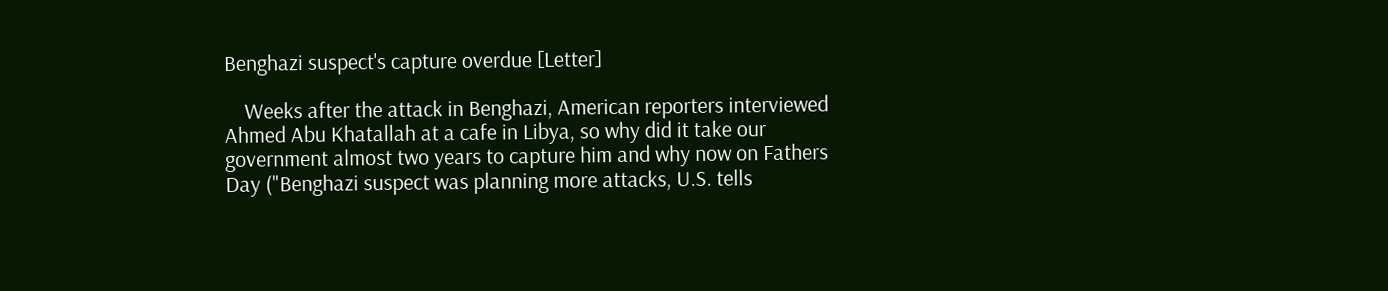Benghazi suspect's capture overdue [Letter]

    Weeks after the attack in Benghazi, American reporters interviewed Ahmed Abu Khatallah at a cafe in Libya, so why did it take our government almost two years to capture him and why now on Fathers Day ("Benghazi suspect was planning more attacks, U.S. tells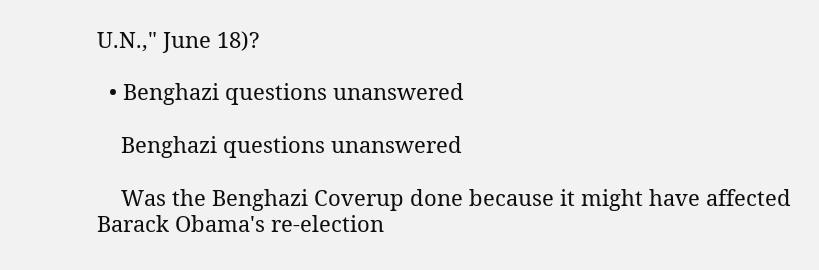U.N.," June 18)?

  • Benghazi questions unanswered

    Benghazi questions unanswered

    Was the Benghazi Coverup done because it might have affected Barack Obama's re-election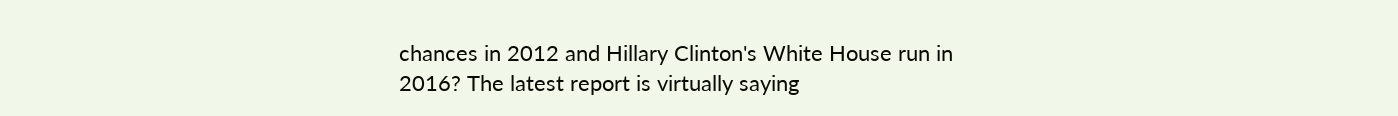chances in 2012 and Hillary Clinton's White House run in 2016? The latest report is virtually saying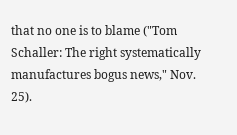that no one is to blame ("Tom Schaller: The right systematically manufactures bogus news," Nov. 25).